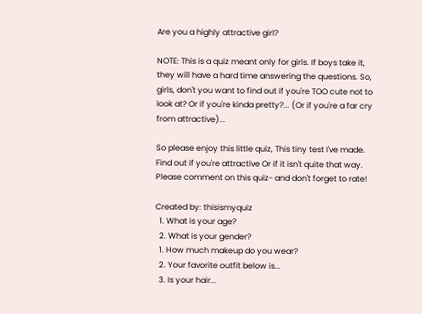Are you a highly attractive girl?

NOTE: This is a quiz meant only for girls. If boys take it, they will have a hard time answering the questions. So, girls, don't you want to find out if you're TOO cute not to look at? Or if you're kinda pretty?... (Or if you're a far cry from attractive)...

So please enjoy this little quiz, This tiny test I've made. Find out if you're attractive Or if it isn't quite that way. Please comment on this quiz- and don't forget to rate!

Created by: thisismyquiz
  1. What is your age?
  2. What is your gender?
  1. How much makeup do you wear?
  2. Your favorite outfit below is...
  3. Is your hair...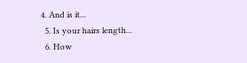4. And is it...
  5. Is your hairs length...
  6. How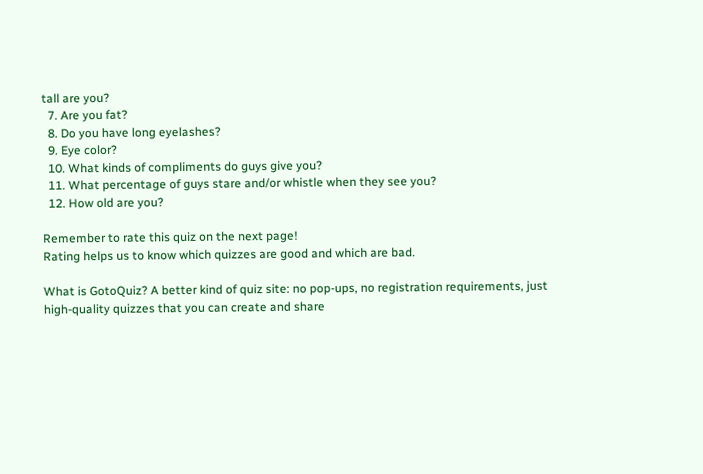tall are you?
  7. Are you fat?
  8. Do you have long eyelashes?
  9. Eye color?
  10. What kinds of compliments do guys give you?
  11. What percentage of guys stare and/or whistle when they see you?
  12. How old are you?

Remember to rate this quiz on the next page!
Rating helps us to know which quizzes are good and which are bad.

What is GotoQuiz? A better kind of quiz site: no pop-ups, no registration requirements, just high-quality quizzes that you can create and share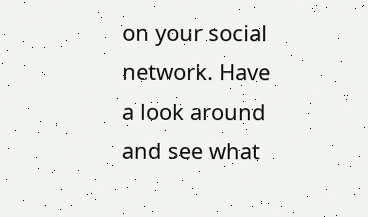on your social network. Have a look around and see what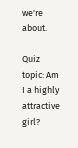we're about.

Quiz topic: Am I a highly attractive girl?